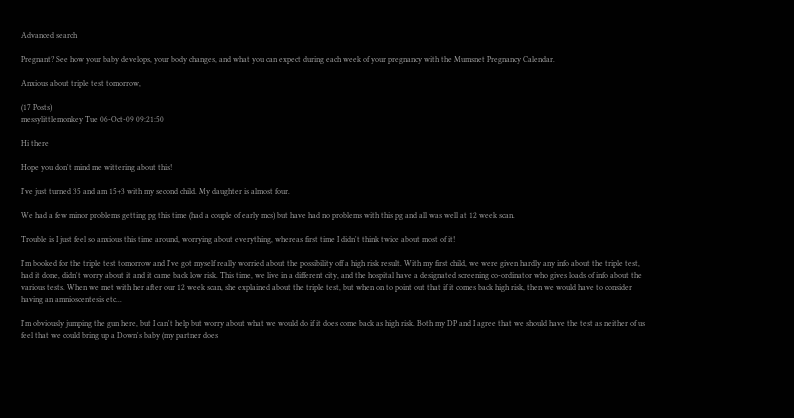Advanced search

Pregnant? See how your baby develops, your body changes, and what you can expect during each week of your pregnancy with the Mumsnet Pregnancy Calendar.

Anxious about triple test tomorrow,

(17 Posts)
messylittlemonkey Tue 06-Oct-09 09:21:50

Hi there

Hope you don't mind me wittering about this!

I've just turned 35 and am 15+3 with my second child. My daughter is almost four.

We had a few minor problems getting pg this time (had a couple of early mcs) but have had no problems with this pg and all was well at 12 week scan.

Trouble is I just feel so anxious this time around, worrying about everything, whereas first time I didn't think twice about most of it!

I'm booked for the triple test tomorrow and I've got myself really worried about the possibility off a high risk result. With my first child, we were given hardly any info about the triple test, had it done, didn't worry about it and it came back low risk. This time, we live in a different city, and the hospital have a designated screening co-ordinator who gives loads of info about the various tests. When we met with her after our 12 week scan, she explained about the triple test, but when on to point out that if it comes back high risk, then we would have to consider having an amnioscentesis etc...

I'm obviously jumping the gun here, but I can't help but worry about what we would do if it does come back as high risk. Both my DP and I agree that we should have the test as neither of us feel that we could bring up a Down's baby (my partner does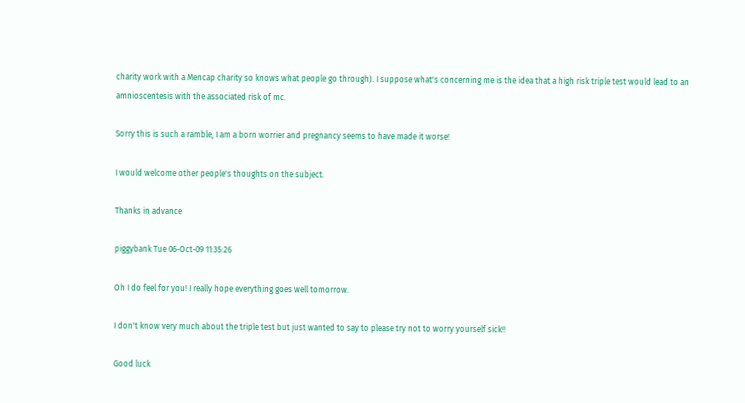charity work with a Mencap charity so knows what people go through). I suppose what's concerning me is the idea that a high risk triple test would lead to an amnioscentesis with the associated risk of mc.

Sorry this is such a ramble, I am a born worrier and pregnancy seems to have made it worse!

I would welcome other people's thoughts on the subject.

Thanks in advance

piggybank Tue 06-Oct-09 11:35:26

Oh I do feel for you! I really hope everything goes well tomorrow.

I don't know very much about the triple test but just wanted to say to please try not to worry yourself sick!!

Good luck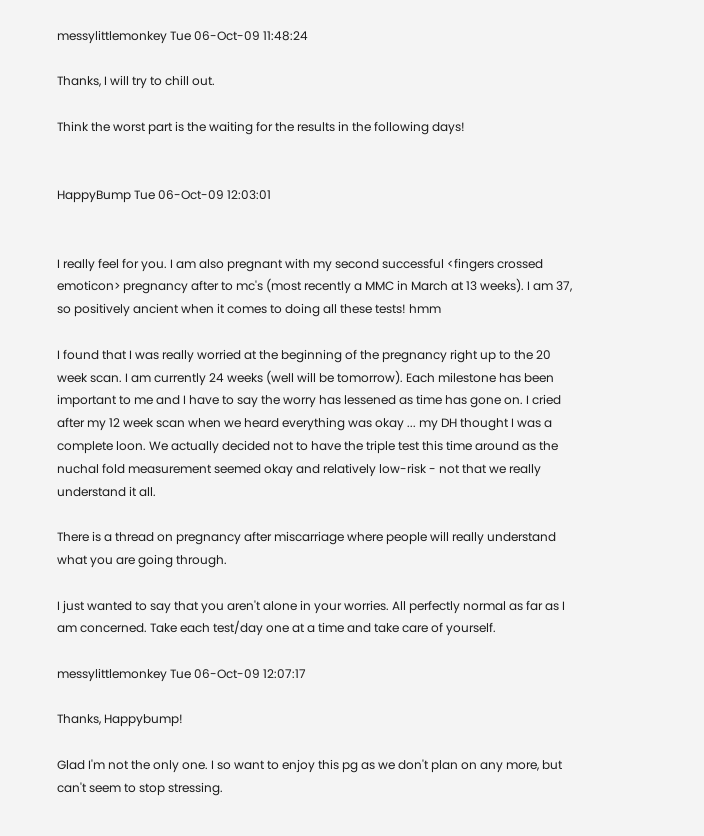messylittlemonkey Tue 06-Oct-09 11:48:24

Thanks, I will try to chill out.

Think the worst part is the waiting for the results in the following days!


HappyBump Tue 06-Oct-09 12:03:01


I really feel for you. I am also pregnant with my second successful <fingers crossed emoticon> pregnancy after to mc's (most recently a MMC in March at 13 weeks). I am 37, so positively ancient when it comes to doing all these tests! hmm

I found that I was really worried at the beginning of the pregnancy right up to the 20 week scan. I am currently 24 weeks (well will be tomorrow). Each milestone has been important to me and I have to say the worry has lessened as time has gone on. I cried after my 12 week scan when we heard everything was okay ... my DH thought I was a complete loon. We actually decided not to have the triple test this time around as the nuchal fold measurement seemed okay and relatively low-risk - not that we really understand it all.

There is a thread on pregnancy after miscarriage where people will really understand what you are going through.

I just wanted to say that you aren't alone in your worries. All perfectly normal as far as I am concerned. Take each test/day one at a time and take care of yourself.

messylittlemonkey Tue 06-Oct-09 12:07:17

Thanks, Happybump!

Glad I'm not the only one. I so want to enjoy this pg as we don't plan on any more, but can't seem to stop stressing.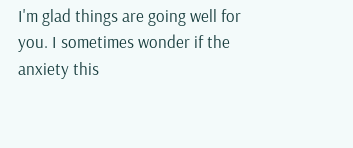I'm glad things are going well for you. I sometimes wonder if the anxiety this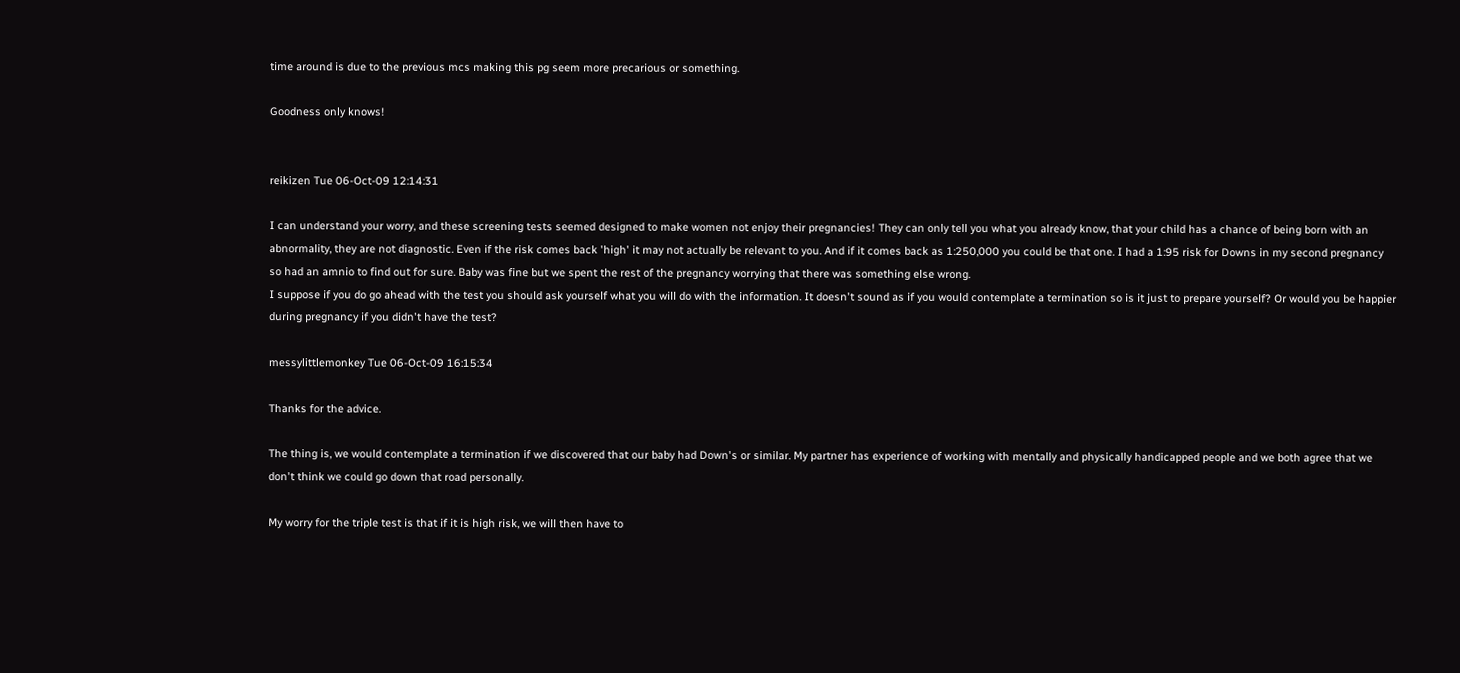time around is due to the previous mcs making this pg seem more precarious or something.

Goodness only knows!


reikizen Tue 06-Oct-09 12:14:31

I can understand your worry, and these screening tests seemed designed to make women not enjoy their pregnancies! They can only tell you what you already know, that your child has a chance of being born with an abnormality, they are not diagnostic. Even if the risk comes back 'high' it may not actually be relevant to you. And if it comes back as 1:250,000 you could be that one. I had a 1:95 risk for Downs in my second pregnancy so had an amnio to find out for sure. Baby was fine but we spent the rest of the pregnancy worrying that there was something else wrong.
I suppose if you do go ahead with the test you should ask yourself what you will do with the information. It doesn't sound as if you would contemplate a termination so is it just to prepare yourself? Or would you be happier during pregnancy if you didn't have the test?

messylittlemonkey Tue 06-Oct-09 16:15:34

Thanks for the advice.

The thing is, we would contemplate a termination if we discovered that our baby had Down's or similar. My partner has experience of working with mentally and physically handicapped people and we both agree that we don't think we could go down that road personally.

My worry for the triple test is that if it is high risk, we will then have to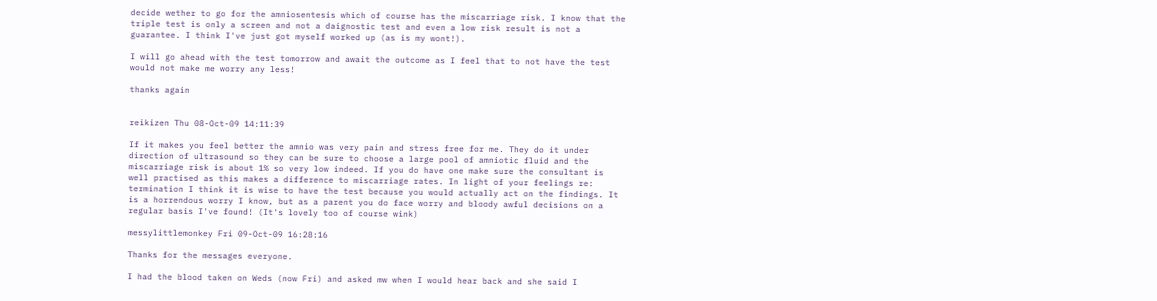decide wether to go for the amniosentesis which of course has the miscarriage risk. I know that the triple test is only a screen and not a daignostic test and even a low risk result is not a guarantee. I think I've just got myself worked up (as is my wont!).

I will go ahead with the test tomorrow and await the outcome as I feel that to not have the test would not make me worry any less!

thanks again


reikizen Thu 08-Oct-09 14:11:39

If it makes you feel better the amnio was very pain and stress free for me. They do it under direction of ultrasound so they can be sure to choose a large pool of amniotic fluid and the miscarriage risk is about 1% so very low indeed. If you do have one make sure the consultant is well practised as this makes a difference to miscarriage rates. In light of your feelings re: termination I think it is wise to have the test because you would actually act on the findings. It is a horrendous worry I know, but as a parent you do face worry and bloody awful decisions on a regular basis I've found! (It's lovely too of course wink)

messylittlemonkey Fri 09-Oct-09 16:28:16

Thanks for the messages everyone.

I had the blood taken on Weds (now Fri) and asked mw when I would hear back and she said I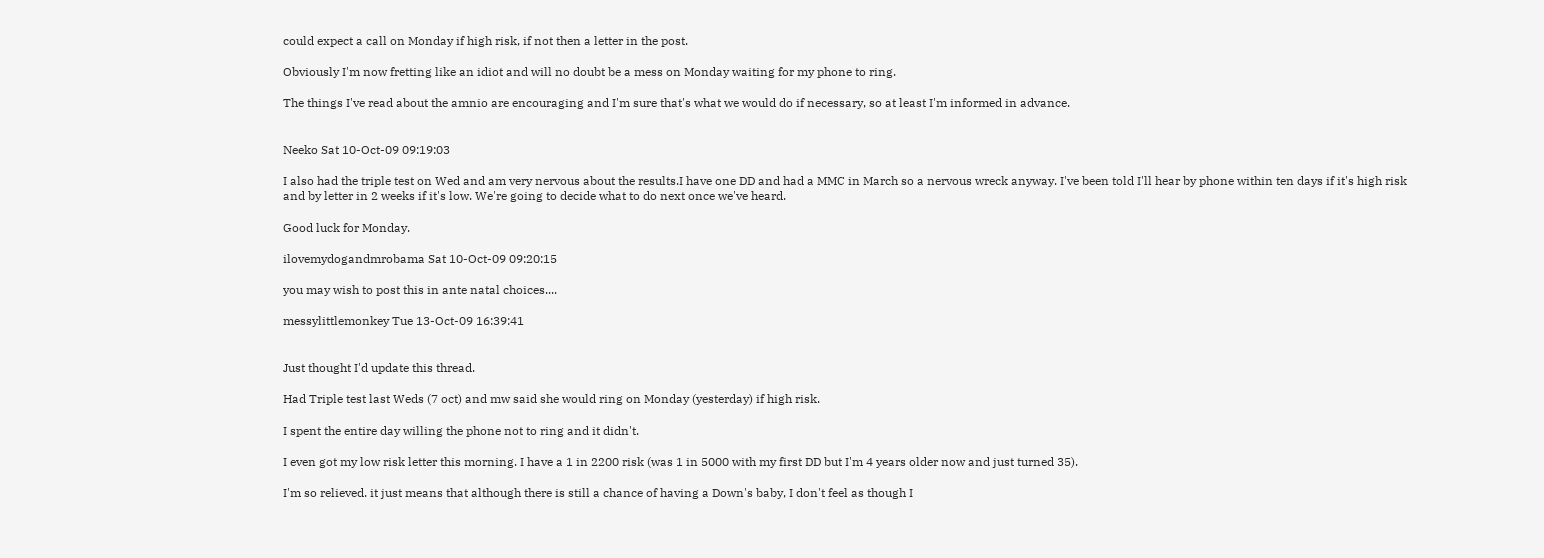could expect a call on Monday if high risk, if not then a letter in the post.

Obviously I'm now fretting like an idiot and will no doubt be a mess on Monday waiting for my phone to ring.

The things I've read about the amnio are encouraging and I'm sure that's what we would do if necessary, so at least I'm informed in advance.


Neeko Sat 10-Oct-09 09:19:03

I also had the triple test on Wed and am very nervous about the results.I have one DD and had a MMC in March so a nervous wreck anyway. I've been told I'll hear by phone within ten days if it's high risk and by letter in 2 weeks if it's low. We're going to decide what to do next once we've heard.

Good luck for Monday.

ilovemydogandmrobama Sat 10-Oct-09 09:20:15

you may wish to post this in ante natal choices....

messylittlemonkey Tue 13-Oct-09 16:39:41


Just thought I'd update this thread.

Had Triple test last Weds (7 oct) and mw said she would ring on Monday (yesterday) if high risk.

I spent the entire day willing the phone not to ring and it didn't.

I even got my low risk letter this morning. I have a 1 in 2200 risk (was 1 in 5000 with my first DD but I'm 4 years older now and just turned 35).

I'm so relieved. it just means that although there is still a chance of having a Down's baby, I don't feel as though I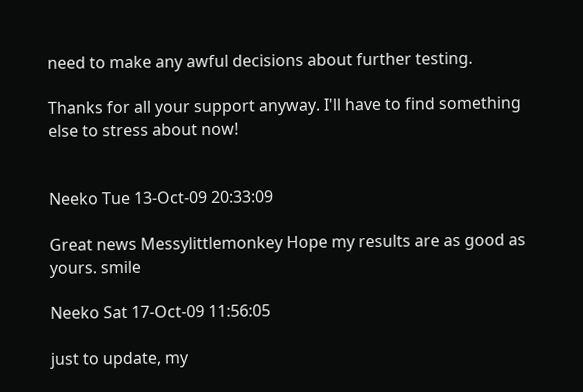need to make any awful decisions about further testing.

Thanks for all your support anyway. I'll have to find something else to stress about now!


Neeko Tue 13-Oct-09 20:33:09

Great news Messylittlemonkey Hope my results are as good as yours. smile

Neeko Sat 17-Oct-09 11:56:05

just to update, my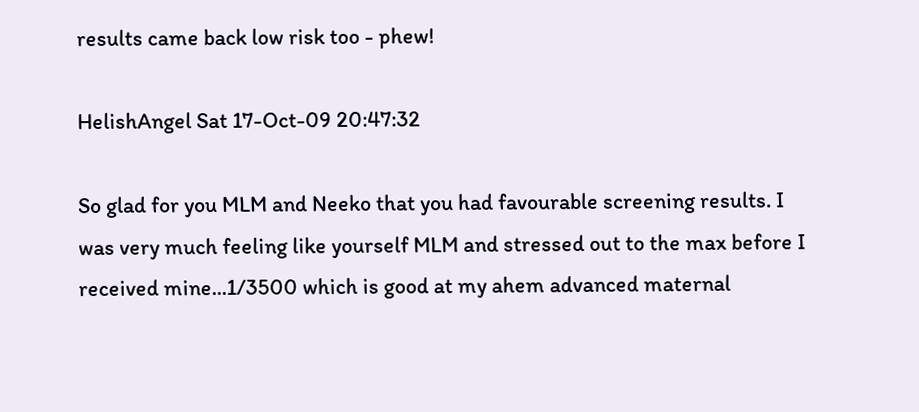results came back low risk too - phew!

HelishAngel Sat 17-Oct-09 20:47:32

So glad for you MLM and Neeko that you had favourable screening results. I was very much feeling like yourself MLM and stressed out to the max before I received mine...1/3500 which is good at my ahem advanced maternal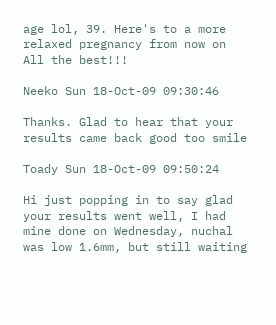age lol, 39. Here's to a more relaxed pregnancy from now on All the best!!!

Neeko Sun 18-Oct-09 09:30:46

Thanks. Glad to hear that your results came back good too smile

Toady Sun 18-Oct-09 09:50:24

Hi just popping in to say glad your results went well, I had mine done on Wednesday, nuchal was low 1.6mm, but still waiting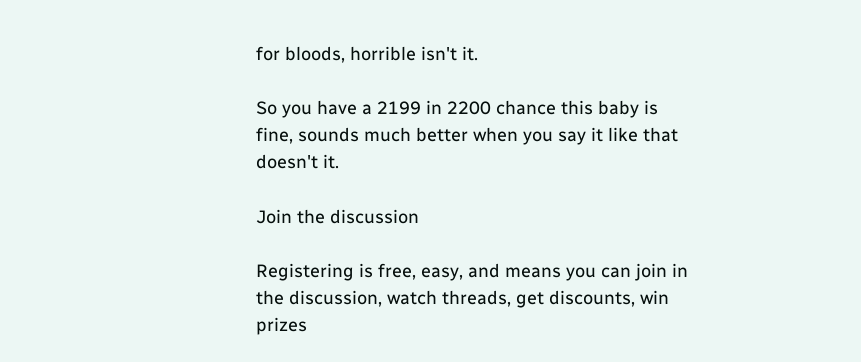for bloods, horrible isn't it.

So you have a 2199 in 2200 chance this baby is fine, sounds much better when you say it like that doesn't it.

Join the discussion

Registering is free, easy, and means you can join in the discussion, watch threads, get discounts, win prizes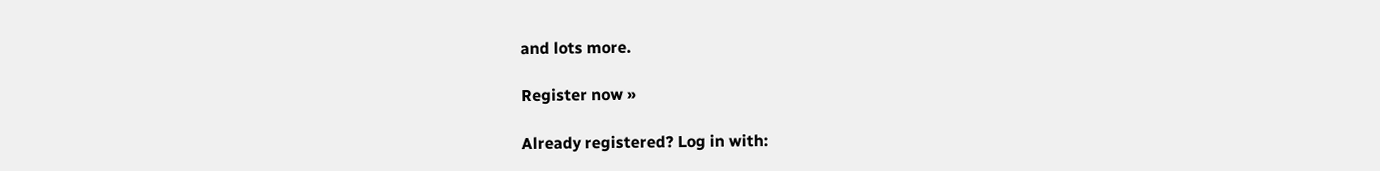and lots more.

Register now »

Already registered? Log in with: